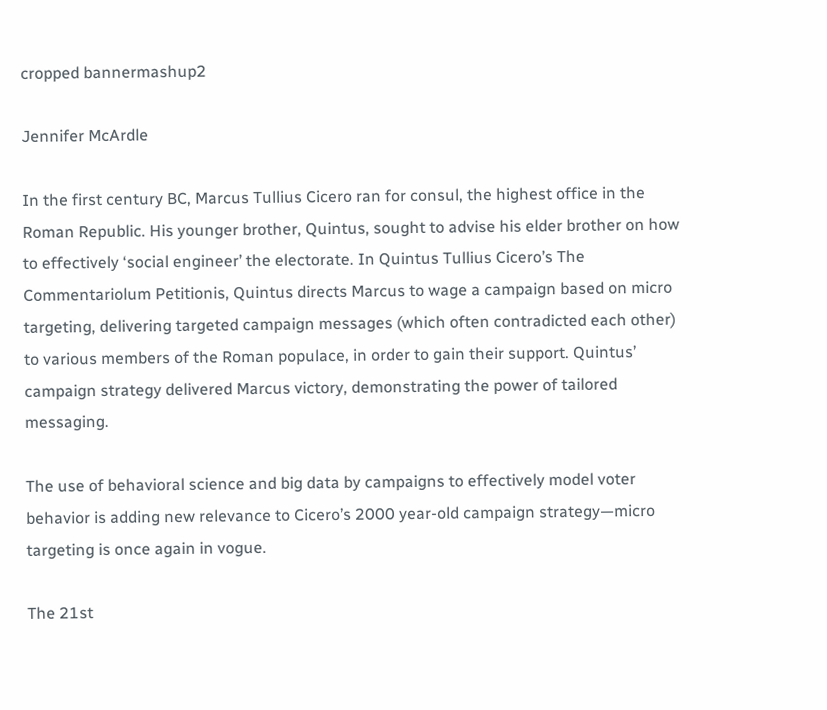cropped bannermashup2

Jennifer McArdle

In the first century BC, Marcus Tullius Cicero ran for consul, the highest office in the Roman Republic. His younger brother, Quintus, sought to advise his elder brother on how to effectively ‘social engineer’ the electorate. In Quintus Tullius Cicero’s The Commentariolum Petitionis, Quintus directs Marcus to wage a campaign based on micro targeting, delivering targeted campaign messages (which often contradicted each other) to various members of the Roman populace, in order to gain their support. Quintus’ campaign strategy delivered Marcus victory, demonstrating the power of tailored messaging.

The use of behavioral science and big data by campaigns to effectively model voter behavior is adding new relevance to Cicero’s 2000 year-old campaign strategy—micro targeting is once again in vogue.

The 21st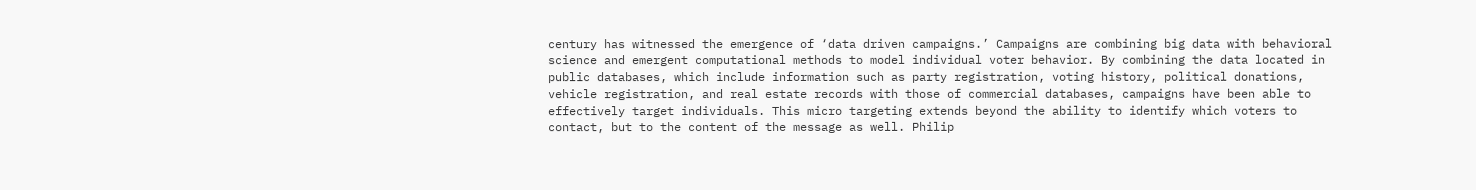century has witnessed the emergence of ‘data driven campaigns.’ Campaigns are combining big data with behavioral science and emergent computational methods to model individual voter behavior. By combining the data located in public databases, which include information such as party registration, voting history, political donations, vehicle registration, and real estate records with those of commercial databases, campaigns have been able to effectively target individuals. This micro targeting extends beyond the ability to identify which voters to contact, but to the content of the message as well. Philip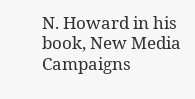N. Howard in his book, New Media Campaigns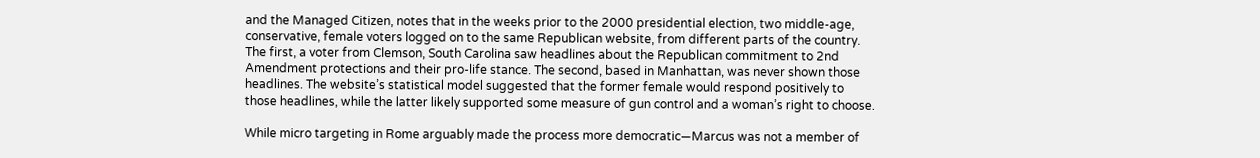and the Managed Citizen, notes that in the weeks prior to the 2000 presidential election, two middle-age, conservative, female voters logged on to the same Republican website, from different parts of the country. The first, a voter from Clemson, South Carolina saw headlines about the Republican commitment to 2nd Amendment protections and their pro-life stance. The second, based in Manhattan, was never shown those headlines. The website’s statistical model suggested that the former female would respond positively to those headlines, while the latter likely supported some measure of gun control and a woman’s right to choose.

While micro targeting in Rome arguably made the process more democratic—Marcus was not a member of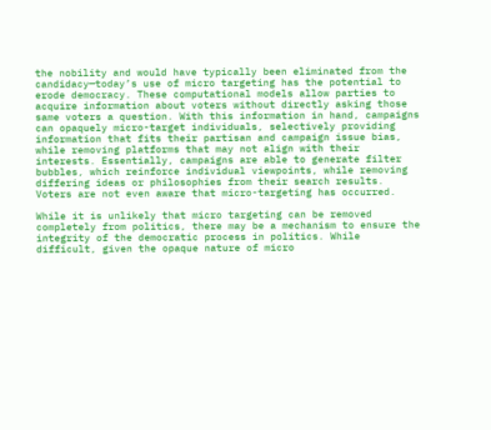the nobility and would have typically been eliminated from the candidacy—today’s use of micro targeting has the potential to erode democracy. These computational models allow parties to acquire information about voters without directly asking those same voters a question. With this information in hand, campaigns can opaquely micro-target individuals, selectively providing information that fits their partisan and campaign issue bias, while removing platforms that may not align with their interests. Essentially, campaigns are able to generate filter bubbles, which reinforce individual viewpoints, while removing differing ideas or philosophies from their search results. Voters are not even aware that micro-targeting has occurred.

While it is unlikely that micro targeting can be removed completely from politics, there may be a mechanism to ensure the integrity of the democratic process in politics. While difficult, given the opaque nature of micro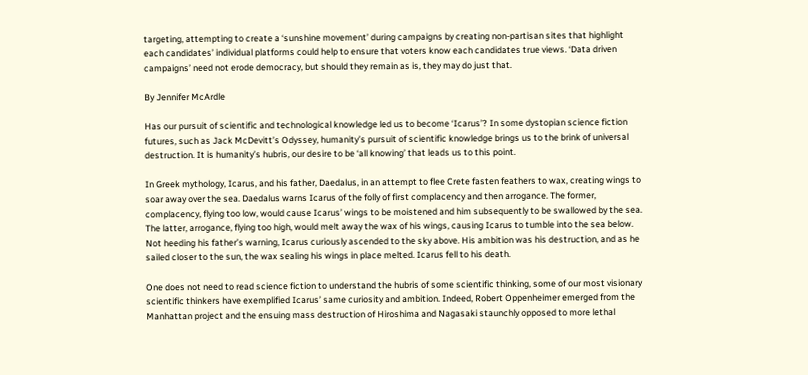targeting, attempting to create a ‘sunshine movement’ during campaigns by creating non-partisan sites that highlight each candidates’ individual platforms could help to ensure that voters know each candidates true views. ‘Data driven campaigns’ need not erode democracy, but should they remain as is, they may do just that.

By Jennifer McArdle

Has our pursuit of scientific and technological knowledge led us to become ‘Icarus’? In some dystopian science fiction futures, such as Jack McDevitt’s Odyssey, humanity’s pursuit of scientific knowledge brings us to the brink of universal destruction. It is humanity’s hubris, our desire to be ‘all knowing’ that leads us to this point.

In Greek mythology, Icarus, and his father, Daedalus, in an attempt to flee Crete fasten feathers to wax, creating wings to soar away over the sea. Daedalus warns Icarus of the folly of first complacency and then arrogance. The former, complacency, flying too low, would cause Icarus’ wings to be moistened and him subsequently to be swallowed by the sea. The latter, arrogance, flying too high, would melt away the wax of his wings, causing Icarus to tumble into the sea below. Not heeding his father’s warning, Icarus curiously ascended to the sky above. His ambition was his destruction, and as he sailed closer to the sun, the wax sealing his wings in place melted. Icarus fell to his death.

One does not need to read science fiction to understand the hubris of some scientific thinking, some of our most visionary scientific thinkers have exemplified Icarus’ same curiosity and ambition. Indeed, Robert Oppenheimer emerged from the Manhattan project and the ensuing mass destruction of Hiroshima and Nagasaki staunchly opposed to more lethal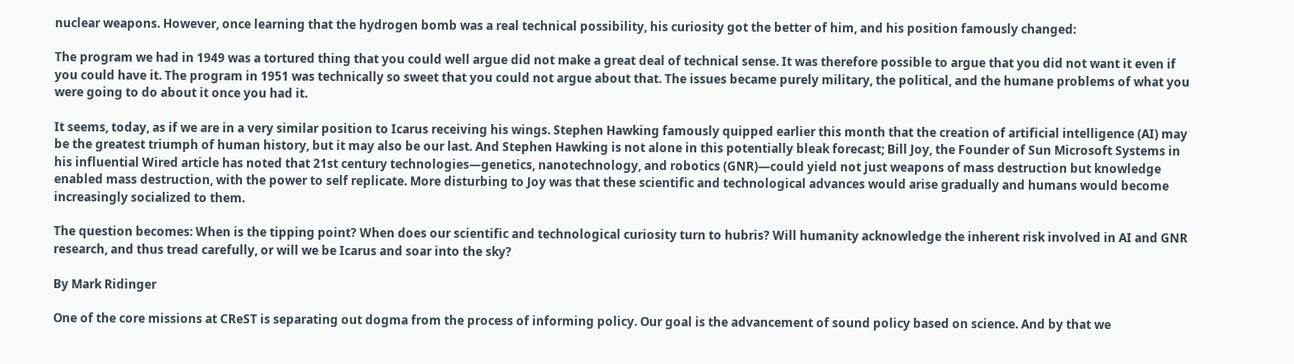nuclear weapons. However, once learning that the hydrogen bomb was a real technical possibility, his curiosity got the better of him, and his position famously changed:

The program we had in 1949 was a tortured thing that you could well argue did not make a great deal of technical sense. It was therefore possible to argue that you did not want it even if you could have it. The program in 1951 was technically so sweet that you could not argue about that. The issues became purely military, the political, and the humane problems of what you were going to do about it once you had it.

It seems, today, as if we are in a very similar position to Icarus receiving his wings. Stephen Hawking famously quipped earlier this month that the creation of artificial intelligence (AI) may be the greatest triumph of human history, but it may also be our last. And Stephen Hawking is not alone in this potentially bleak forecast; Bill Joy, the Founder of Sun Microsoft Systems in his influential Wired article has noted that 21st century technologies—genetics, nanotechnology, and robotics (GNR)—could yield not just weapons of mass destruction but knowledge enabled mass destruction, with the power to self replicate. More disturbing to Joy was that these scientific and technological advances would arise gradually and humans would become increasingly socialized to them.

The question becomes: When is the tipping point? When does our scientific and technological curiosity turn to hubris? Will humanity acknowledge the inherent risk involved in AI and GNR research, and thus tread carefully, or will we be Icarus and soar into the sky?

By Mark Ridinger

One of the core missions at CReST is separating out dogma from the process of informing policy. Our goal is the advancement of sound policy based on science. And by that we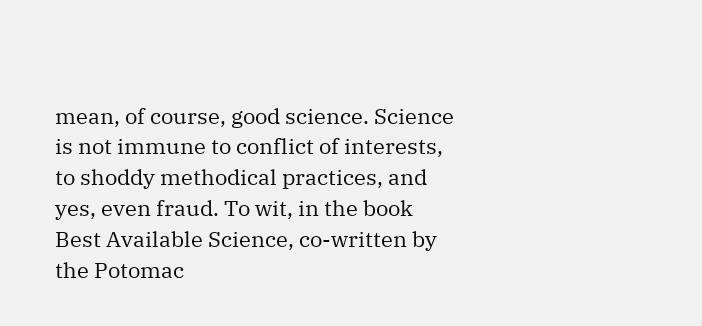mean, of course, good science. Science is not immune to conflict of interests, to shoddy methodical practices, and yes, even fraud. To wit, in the book Best Available Science, co-written by the Potomac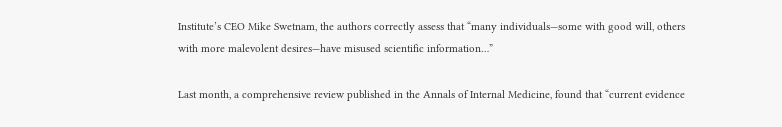Institute’s CEO Mike Swetnam, the authors correctly assess that “many individuals—some with good will, others with more malevolent desires—have misused scientific information…”

Last month, a comprehensive review published in the Annals of Internal Medicine, found that “current evidence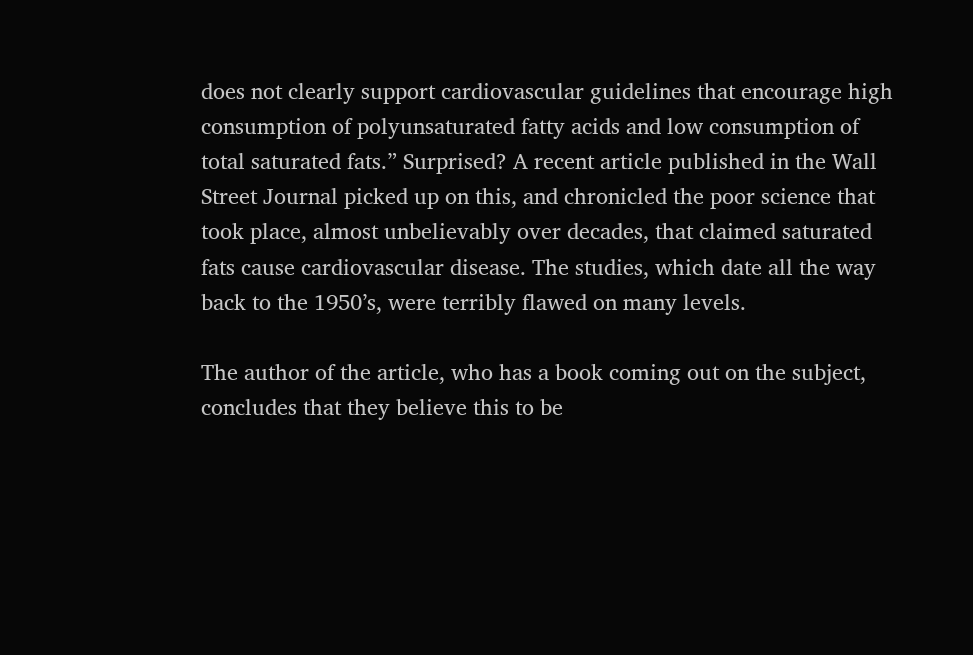does not clearly support cardiovascular guidelines that encourage high consumption of polyunsaturated fatty acids and low consumption of total saturated fats.” Surprised? A recent article published in the Wall Street Journal picked up on this, and chronicled the poor science that took place, almost unbelievably over decades, that claimed saturated fats cause cardiovascular disease. The studies, which date all the way back to the 1950’s, were terribly flawed on many levels.

The author of the article, who has a book coming out on the subject, concludes that they believe this to be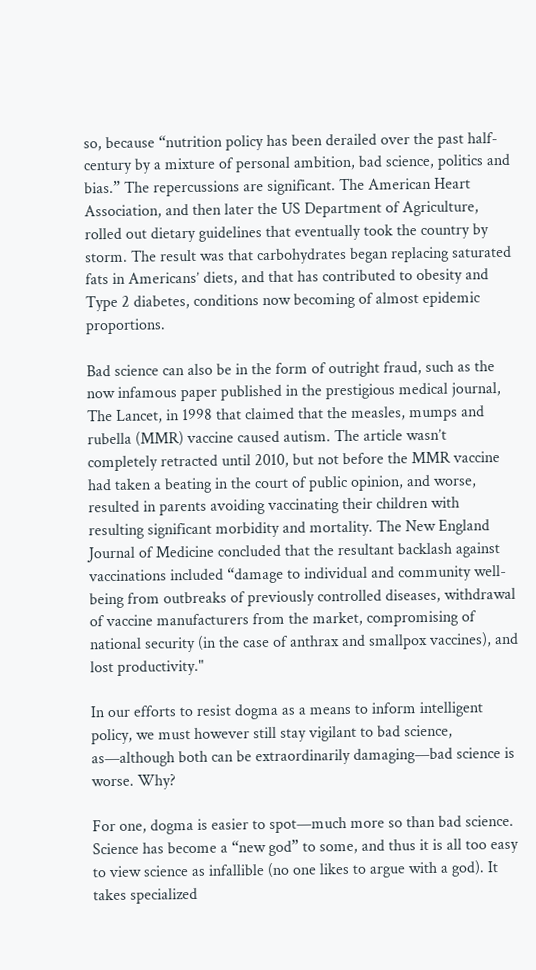so, because “nutrition policy has been derailed over the past half-century by a mixture of personal ambition, bad science, politics and bias.” The repercussions are significant. The American Heart Association, and then later the US Department of Agriculture, rolled out dietary guidelines that eventually took the country by storm. The result was that carbohydrates began replacing saturated fats in Americans’ diets, and that has contributed to obesity and Type 2 diabetes, conditions now becoming of almost epidemic proportions.

Bad science can also be in the form of outright fraud, such as the now infamous paper published in the prestigious medical journal, The Lancet, in 1998 that claimed that the measles, mumps and rubella (MMR) vaccine caused autism. The article wasn’t completely retracted until 2010, but not before the MMR vaccine had taken a beating in the court of public opinion, and worse, resulted in parents avoiding vaccinating their children with resulting significant morbidity and mortality. The New England Journal of Medicine concluded that the resultant backlash against vaccinations included “damage to individual and community well-being from outbreaks of previously controlled diseases, withdrawal of vaccine manufacturers from the market, compromising of national security (in the case of anthrax and smallpox vaccines), and lost productivity."

In our efforts to resist dogma as a means to inform intelligent policy, we must however still stay vigilant to bad science, as—although both can be extraordinarily damaging—bad science is worse. Why?

For one, dogma is easier to spot—much more so than bad science. Science has become a “new god” to some, and thus it is all too easy to view science as infallible (no one likes to argue with a god). It takes specialized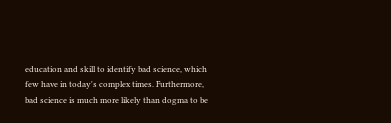education and skill to identify bad science, which few have in today's complex times. Furthermore, bad science is much more likely than dogma to be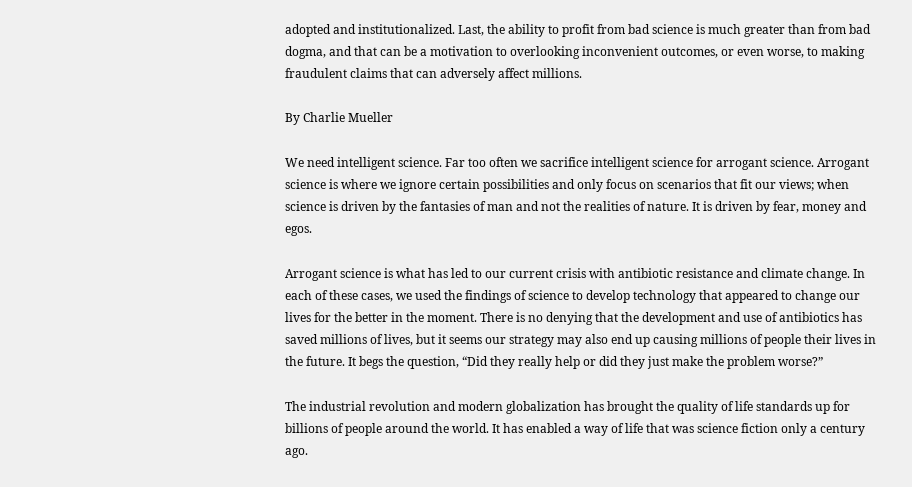adopted and institutionalized. Last, the ability to profit from bad science is much greater than from bad dogma, and that can be a motivation to overlooking inconvenient outcomes, or even worse, to making fraudulent claims that can adversely affect millions.

By Charlie Mueller

We need intelligent science. Far too often we sacrifice intelligent science for arrogant science. Arrogant science is where we ignore certain possibilities and only focus on scenarios that fit our views; when science is driven by the fantasies of man and not the realities of nature. It is driven by fear, money and egos.

Arrogant science is what has led to our current crisis with antibiotic resistance and climate change. In each of these cases, we used the findings of science to develop technology that appeared to change our lives for the better in the moment. There is no denying that the development and use of antibiotics has saved millions of lives, but it seems our strategy may also end up causing millions of people their lives in the future. It begs the question, “Did they really help or did they just make the problem worse?”

The industrial revolution and modern globalization has brought the quality of life standards up for billions of people around the world. It has enabled a way of life that was science fiction only a century ago.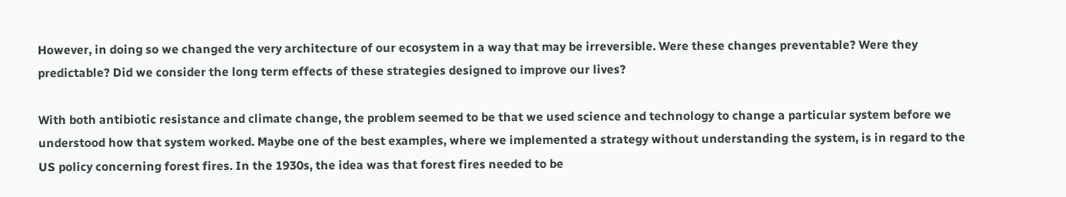However, in doing so we changed the very architecture of our ecosystem in a way that may be irreversible. Were these changes preventable? Were they predictable? Did we consider the long term effects of these strategies designed to improve our lives?

With both antibiotic resistance and climate change, the problem seemed to be that we used science and technology to change a particular system before we understood how that system worked. Maybe one of the best examples, where we implemented a strategy without understanding the system, is in regard to the US policy concerning forest fires. In the 1930s, the idea was that forest fires needed to be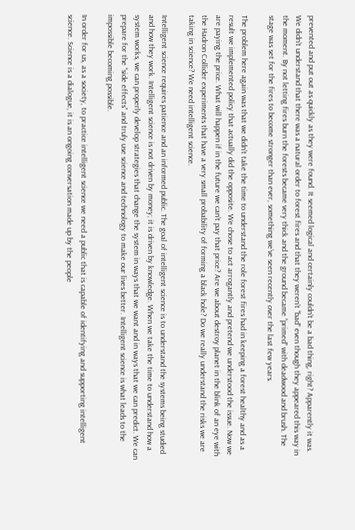prevented and put out as quickly as they were found. It seemed logical and certainly couldn’t be a bad thing, right? Apparently it was. We didn’t understand that there was a natural order to forest fires and that they weren’t “bad” even though they appeared this way in the moment. By not letting fires burn the forests became very thick and the ground became “primed” with deadwood and brush. The stage was set for the fires to become stronger than ever, something we’ve seen recently over the last few years.

The problem here again was that we didn’t take the time to understand the role forest fires had in keeping a forest healthy and as a result we implemented policy that actually did the opposite. We chose to act arrogantly and pretend we understood the issue. Now we are paying the price. What will happen if in the future we can’t pay that price? Are we about destroy planet in the blink of an eye with the Hadron Collider experiments that have a very small probability of forming a black hole? Do we really understand the risks we are taking in science? We need intelligent science.

Intelligent science requires patience and an informed public. The goal of intelligent science is to understand the systems being studied and how they work. Intelligent science is not driven by money; it is driven by knowledge. When we take the time to understand how a system works, we can properly develop strategies that change the system in ways that we want and in ways that we can predict. We can prepare for the “side effects” and truly use science and technology to make our lives better. Intelligent science is what leads to the impossible becoming possible.

In order for us, as a society, to practice intelligent science we need a public that is capable of identifying and supporting intelligent science. Science is a dialogue, it is an ongoing conversation made up by the people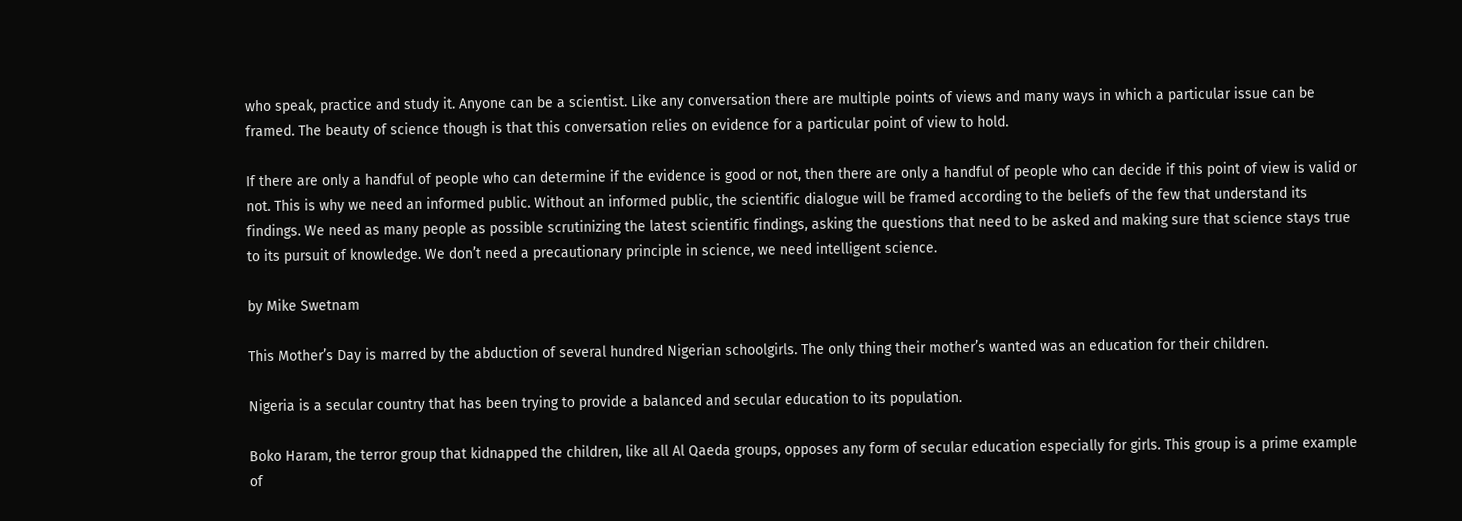who speak, practice and study it. Anyone can be a scientist. Like any conversation there are multiple points of views and many ways in which a particular issue can be framed. The beauty of science though is that this conversation relies on evidence for a particular point of view to hold.

If there are only a handful of people who can determine if the evidence is good or not, then there are only a handful of people who can decide if this point of view is valid or not. This is why we need an informed public. Without an informed public, the scientific dialogue will be framed according to the beliefs of the few that understand its findings. We need as many people as possible scrutinizing the latest scientific findings, asking the questions that need to be asked and making sure that science stays true to its pursuit of knowledge. We don’t need a precautionary principle in science, we need intelligent science.

by Mike Swetnam

This Mother’s Day is marred by the abduction of several hundred Nigerian schoolgirls. The only thing their mother’s wanted was an education for their children.

Nigeria is a secular country that has been trying to provide a balanced and secular education to its population.

Boko Haram, the terror group that kidnapped the children, like all Al Qaeda groups, opposes any form of secular education especially for girls. This group is a prime example of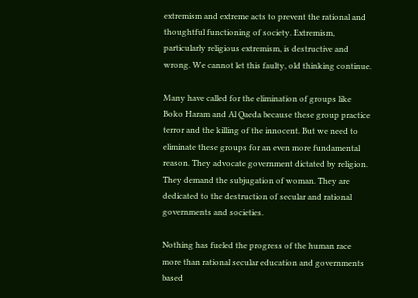extremism and extreme acts to prevent the rational and thoughtful functioning of society. Extremism, particularly religious extremism, is destructive and wrong. We cannot let this faulty, old thinking continue.

Many have called for the elimination of groups like Boko Haram and Al Qaeda because these group practice terror and the killing of the innocent. But we need to eliminate these groups for an even more fundamental reason. They advocate government dictated by religion. They demand the subjugation of woman. They are dedicated to the destruction of secular and rational governments and societies.

Nothing has fueled the progress of the human race more than rational secular education and governments based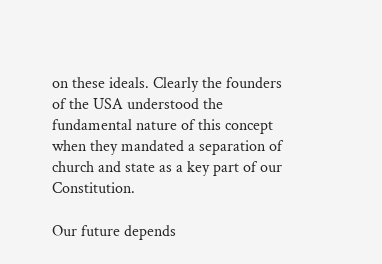on these ideals. Clearly the founders of the USA understood the fundamental nature of this concept when they mandated a separation of church and state as a key part of our Constitution.

Our future depends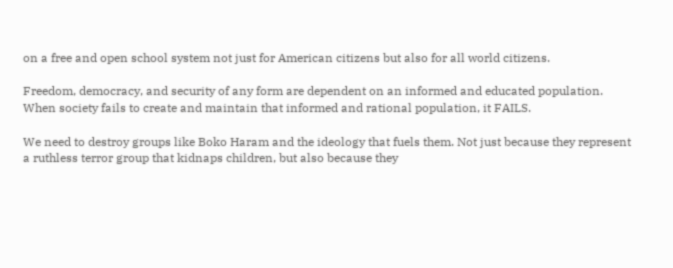on a free and open school system not just for American citizens but also for all world citizens.

Freedom, democracy, and security of any form are dependent on an informed and educated population. When society fails to create and maintain that informed and rational population, it FAILS.

We need to destroy groups like Boko Haram and the ideology that fuels them. Not just because they represent a ruthless terror group that kidnaps children, but also because they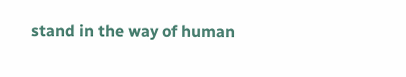stand in the way of human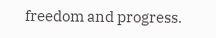freedom and progress.